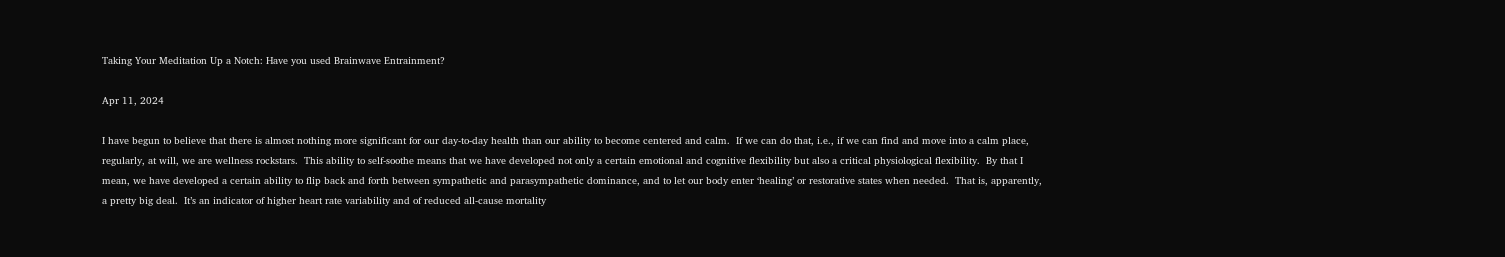Taking Your Meditation Up a Notch: Have you used Brainwave Entrainment?

Apr 11, 2024

I have begun to believe that there is almost nothing more significant for our day-to-day health than our ability to become centered and calm.  If we can do that, i.e., if we can find and move into a calm place, regularly, at will, we are wellness rockstars.  This ability to self-soothe means that we have developed not only a certain emotional and cognitive flexibility but also a critical physiological flexibility.  By that I mean, we have developed a certain ability to flip back and forth between sympathetic and parasympathetic dominance, and to let our body enter ‘healing’ or restorative states when needed.  That is, apparently, a pretty big deal.  It’s an indicator of higher heart rate variability and of reduced all-cause mortality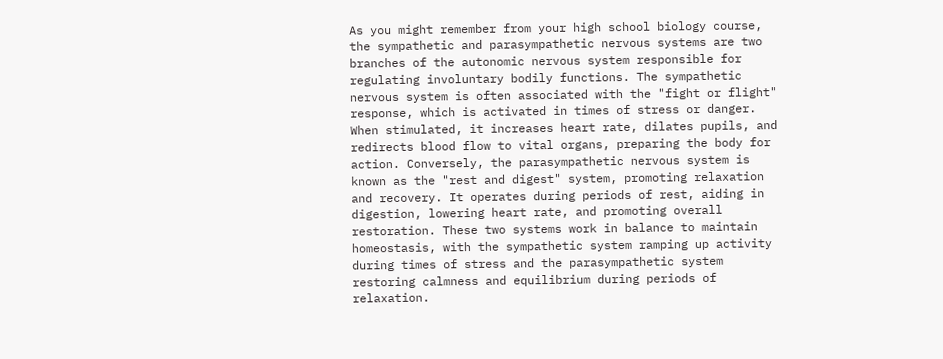As you might remember from your high school biology course, the sympathetic and parasympathetic nervous systems are two branches of the autonomic nervous system responsible for regulating involuntary bodily functions. The sympathetic nervous system is often associated with the "fight or flight" response, which is activated in times of stress or danger. When stimulated, it increases heart rate, dilates pupils, and redirects blood flow to vital organs, preparing the body for action. Conversely, the parasympathetic nervous system is known as the "rest and digest" system, promoting relaxation and recovery. It operates during periods of rest, aiding in digestion, lowering heart rate, and promoting overall restoration. These two systems work in balance to maintain homeostasis, with the sympathetic system ramping up activity during times of stress and the parasympathetic system restoring calmness and equilibrium during periods of relaxation.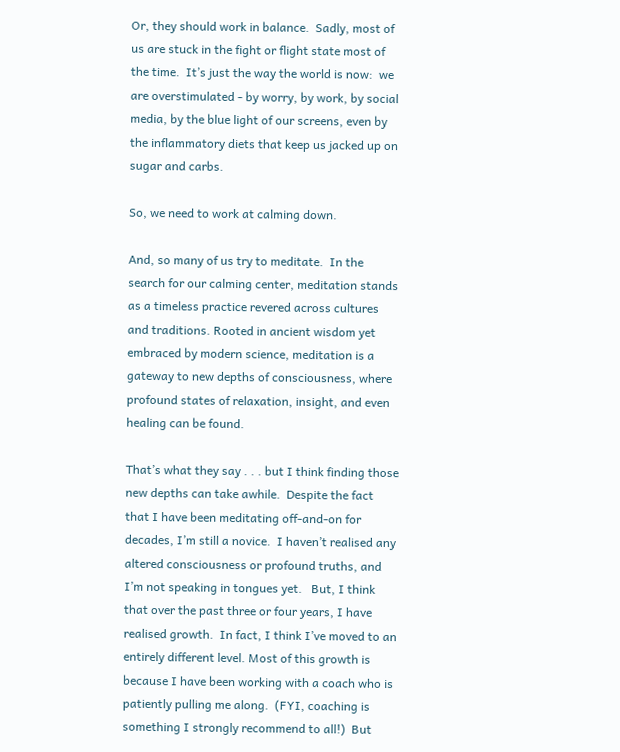Or, they should work in balance.  Sadly, most of us are stuck in the fight or flight state most of the time.  It’s just the way the world is now:  we are overstimulated - by worry, by work, by social media, by the blue light of our screens, even by the inflammatory diets that keep us jacked up on sugar and carbs.

So, we need to work at calming down.

And, so many of us try to meditate.  In the search for our calming center, meditation stands as a timeless practice revered across cultures and traditions. Rooted in ancient wisdom yet embraced by modern science, meditation is a gateway to new depths of consciousness, where profound states of relaxation, insight, and even healing can be found.

That’s what they say . . . but I think finding those new depths can take awhile.  Despite the fact that I have been meditating off-and-on for decades, I’m still a novice.  I haven’t realised any altered consciousness or profound truths, and I’m not speaking in tongues yet.   But, I think that over the past three or four years, I have realised growth.  In fact, I think I’ve moved to an entirely different level. Most of this growth is because I have been working with a coach who is patiently pulling me along.  (FYI, coaching is something I strongly recommend to all!)  But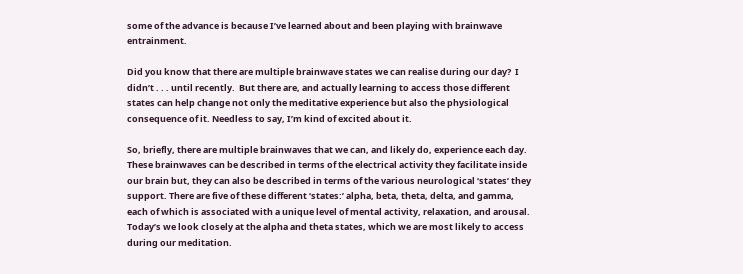some of the advance is because I’ve learned about and been playing with brainwave entrainment.

Did you know that there are multiple brainwave states we can realise during our day?  I didn’t . . . until recently.  But there are, and actually learning to access those different states can help change not only the meditative experience but also the physiological consequence of it. Needless to say, I’m kind of excited about it.

So, briefly, there are multiple brainwaves that we can, and likely do, experience each day.  These brainwaves can be described in terms of the electrical activity they facilitate inside our brain but, they can also be described in terms of the various neurological ‘states’ they support. There are five of these different ‘states:’ alpha, beta, theta, delta, and gamma, each of which is associated with a unique level of mental activity, relaxation, and arousal.  Today’s we look closely at the alpha and theta states, which we are most likely to access during our meditation.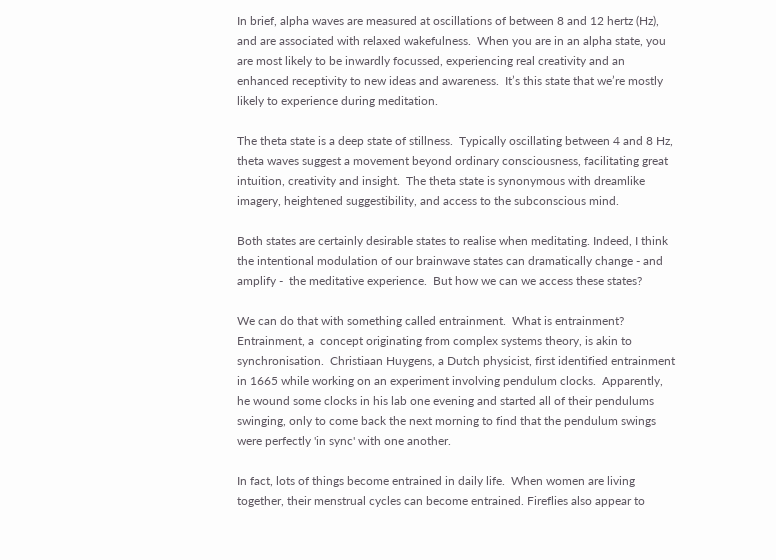In brief, alpha waves are measured at oscillations of between 8 and 12 hertz (Hz), and are associated with relaxed wakefulness.  When you are in an alpha state, you are most likely to be inwardly focussed, experiencing real creativity and an enhanced receptivity to new ideas and awareness.  It’s this state that we’re mostly likely to experience during meditation.

The theta state is a deep state of stillness.  Typically oscillating between 4 and 8 Hz, theta waves suggest a movement beyond ordinary consciousness, facilitating great intuition, creativity and insight.  The theta state is synonymous with dreamlike imagery, heightened suggestibility, and access to the subconscious mind.

Both states are certainly desirable states to realise when meditating. Indeed, I think the intentional modulation of our brainwave states can dramatically change - and amplify -  the meditative experience.  But how we can we access these states?

We can do that with something called entrainment.  What is entrainment?  Entrainment, a  concept originating from complex systems theory, is akin to synchronisation.  Christiaan Huygens, a Dutch physicist, first identified entrainment in 1665 while working on an experiment involving pendulum clocks.  Apparently, he wound some clocks in his lab one evening and started all of their pendulums swinging, only to come back the next morning to find that the pendulum swings were perfectly 'in sync' with one another.

In fact, lots of things become entrained in daily life.  When women are living together, their menstrual cycles can become entrained. Fireflies also appear to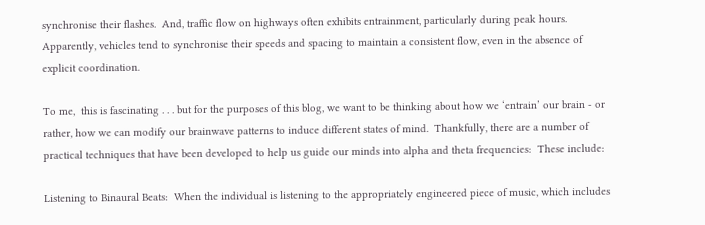synchronise their flashes.  And, traffic flow on highways often exhibits entrainment, particularly during peak hours. Apparently, vehicles tend to synchronise their speeds and spacing to maintain a consistent flow, even in the absence of explicit coordination.

To me,  this is fascinating . . . but for the purposes of this blog, we want to be thinking about how we ‘entrain’ our brain - or rather, how we can modify our brainwave patterns to induce different states of mind.  Thankfully, there are a number of practical techniques that have been developed to help us guide our minds into alpha and theta frequencies:  These include:

Listening to Binaural Beats:  When the individual is listening to the appropriately engineered piece of music, which includes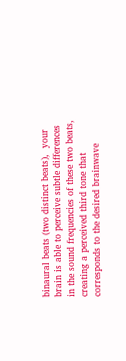binaural beats (two distinct beats),  your brain is able to perceive subtle differences in the sound frequencies of these two beats, creating a perceived third tone that corresponds to the desired brainwave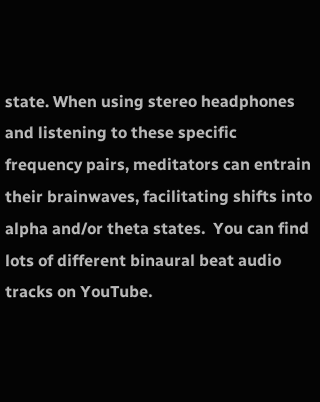state. When using stereo headphones and listening to these specific frequency pairs, meditators can entrain their brainwaves, facilitating shifts into alpha and/or theta states.  You can find lots of different binaural beat audio tracks on YouTube.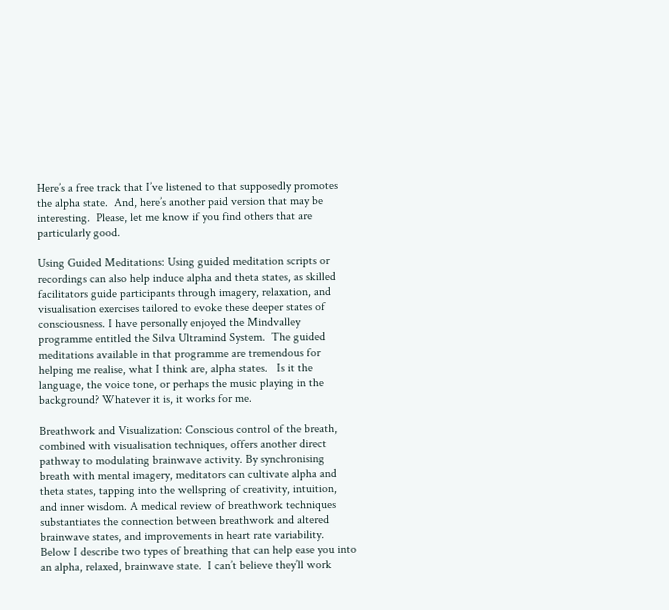Here’s a free track that I’ve listened to that supposedly promotes the alpha state.  And, here’s another paid version that may be interesting.  Please, let me know if you find others that are particularly good.

Using Guided Meditations: Using guided meditation scripts or recordings can also help induce alpha and theta states, as skilled facilitators guide participants through imagery, relaxation, and visualisation exercises tailored to evoke these deeper states of consciousness. I have personally enjoyed the Mindvalley programme entitled the Silva Ultramind System.  The guided meditations available in that programme are tremendous for helping me realise, what I think are, alpha states.   Is it the language, the voice tone, or perhaps the music playing in the background? Whatever it is, it works for me.

Breathwork and Visualization: Conscious control of the breath, combined with visualisation techniques, offers another direct pathway to modulating brainwave activity. By synchronising breath with mental imagery, meditators can cultivate alpha and theta states, tapping into the wellspring of creativity, intuition, and inner wisdom. A medical review of breathwork techniques substantiates the connection between breathwork and altered brainwave states, and improvements in heart rate variability.  Below I describe two types of breathing that can help ease you into an alpha, relaxed, brainwave state.  I can’t believe they’ll work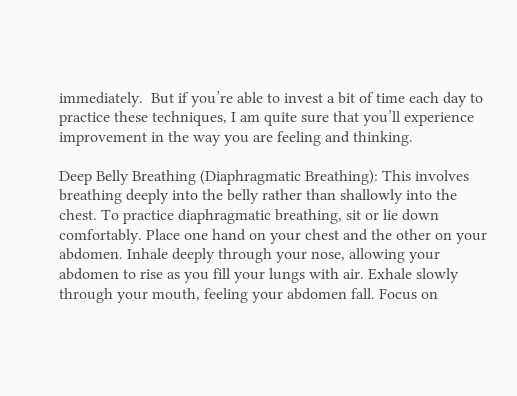immediately.  But if you’re able to invest a bit of time each day to practice these techniques, I am quite sure that you’ll experience improvement in the way you are feeling and thinking.

Deep Belly Breathing (Diaphragmatic Breathing): This involves breathing deeply into the belly rather than shallowly into the chest. To practice diaphragmatic breathing, sit or lie down comfortably. Place one hand on your chest and the other on your abdomen. Inhale deeply through your nose, allowing your abdomen to rise as you fill your lungs with air. Exhale slowly through your mouth, feeling your abdomen fall. Focus on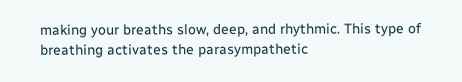making your breaths slow, deep, and rhythmic. This type of breathing activates the parasympathetic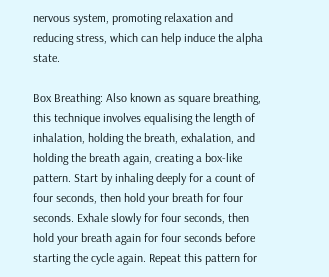nervous system, promoting relaxation and reducing stress, which can help induce the alpha state.

Box Breathing: Also known as square breathing, this technique involves equalising the length of inhalation, holding the breath, exhalation, and holding the breath again, creating a box-like pattern. Start by inhaling deeply for a count of four seconds, then hold your breath for four seconds. Exhale slowly for four seconds, then hold your breath again for four seconds before starting the cycle again. Repeat this pattern for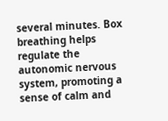several minutes. Box breathing helps regulate the autonomic nervous system, promoting a sense of calm and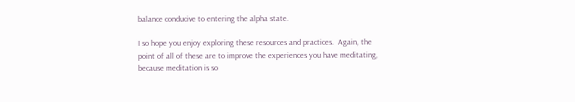balance conducive to entering the alpha state.

I so hope you enjoy exploring these resources and practices.  Again, the point of all of these are to improve the experiences you have meditating, because meditation is so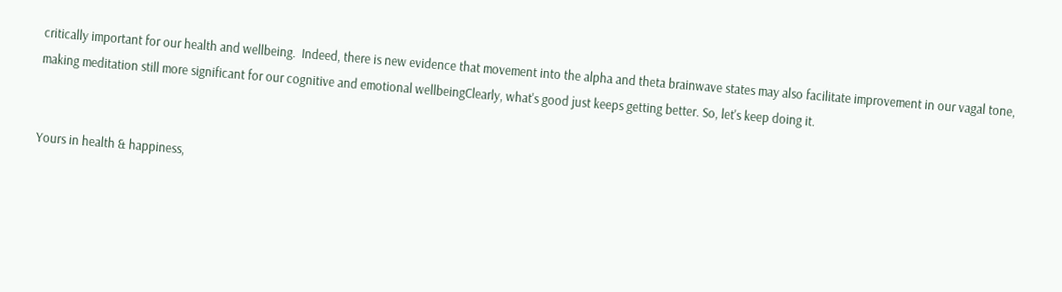critically important for our health and wellbeing.  Indeed, there is new evidence that movement into the alpha and theta brainwave states may also facilitate improvement in our vagal tone, making meditation still more significant for our cognitive and emotional wellbeingClearly, what's good just keeps getting better. So, let's keep doing it.


Yours in health & happiness,